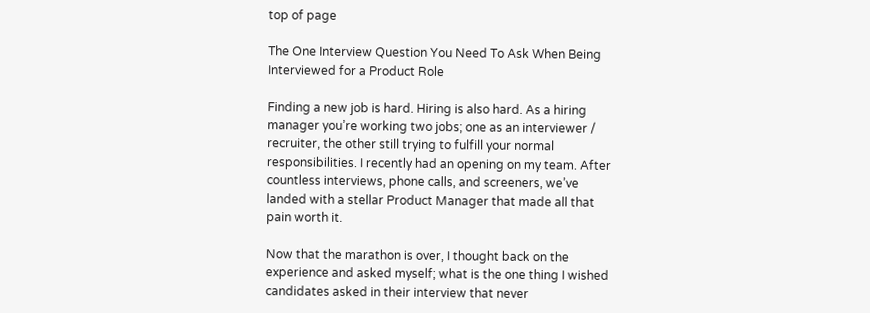top of page

The One Interview Question You Need To Ask When Being Interviewed for a Product Role

Finding a new job is hard. Hiring is also hard. As a hiring manager you’re working two jobs; one as an interviewer / recruiter, the other still trying to fulfill your normal responsibilities. I recently had an opening on my team. After countless interviews, phone calls, and screeners, we’ve landed with a stellar Product Manager that made all that pain worth it.

Now that the marathon is over, I thought back on the experience and asked myself; what is the one thing I wished candidates asked in their interview that never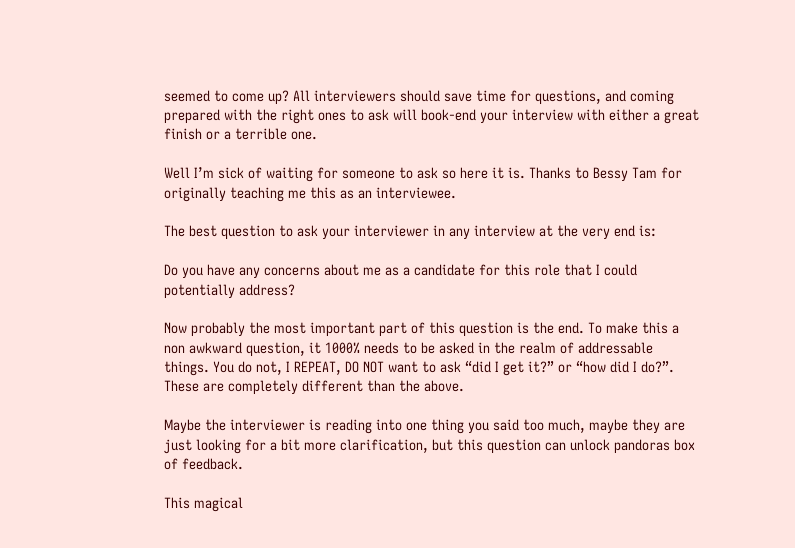seemed to come up? All interviewers should save time for questions, and coming prepared with the right ones to ask will book-end your interview with either a great finish or a terrible one.

Well I’m sick of waiting for someone to ask so here it is. Thanks to Bessy Tam for originally teaching me this as an interviewee.

The best question to ask your interviewer in any interview at the very end is:

Do you have any concerns about me as a candidate for this role that I could potentially address?

Now probably the most important part of this question is the end. To make this a non awkward question, it 1000% needs to be asked in the realm of addressable things. You do not, I REPEAT, DO NOT want to ask “did I get it?” or “how did I do?”. These are completely different than the above.

Maybe the interviewer is reading into one thing you said too much, maybe they are just looking for a bit more clarification, but this question can unlock pandoras box of feedback.

This magical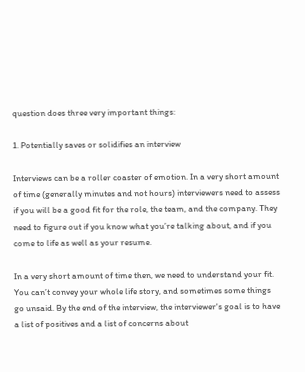question does three very important things:

1. Potentially saves or solidifies an interview

Interviews can be a roller coaster of emotion. In a very short amount of time (generally minutes and not hours) interviewers need to assess if you will be a good fit for the role, the team, and the company. They need to figure out if you know what you’re talking about, and if you come to life as well as your resume.

In a very short amount of time then, we need to understand your fit. You can’t convey your whole life story, and sometimes some things go unsaid. By the end of the interview, the interviewer's goal is to have a list of positives and a list of concerns about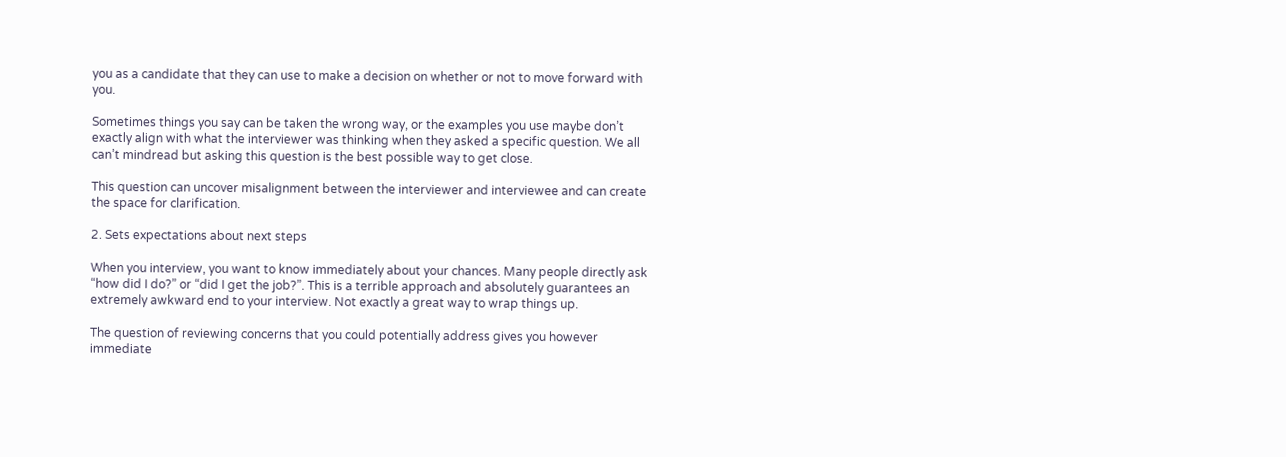you as a candidate that they can use to make a decision on whether or not to move forward with you.

Sometimes things you say can be taken the wrong way, or the examples you use maybe don’t exactly align with what the interviewer was thinking when they asked a specific question. We all can’t mindread but asking this question is the best possible way to get close.

This question can uncover misalignment between the interviewer and interviewee and can create the space for clarification.

2. Sets expectations about next steps

When you interview, you want to know immediately about your chances. Many people directly ask “how did I do?” or “did I get the job?”. This is a terrible approach and absolutely guarantees an extremely awkward end to your interview. Not exactly a great way to wrap things up.

The question of reviewing concerns that you could potentially address gives you however immediate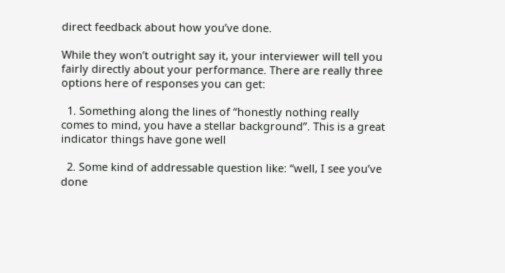direct feedback about how you’ve done.

While they won’t outright say it, your interviewer will tell you fairly directly about your performance. There are really three options here of responses you can get:

  1. Something along the lines of “honestly nothing really comes to mind, you have a stellar background”. This is a great indicator things have gone well

  2. Some kind of addressable question like: “well, I see you’ve done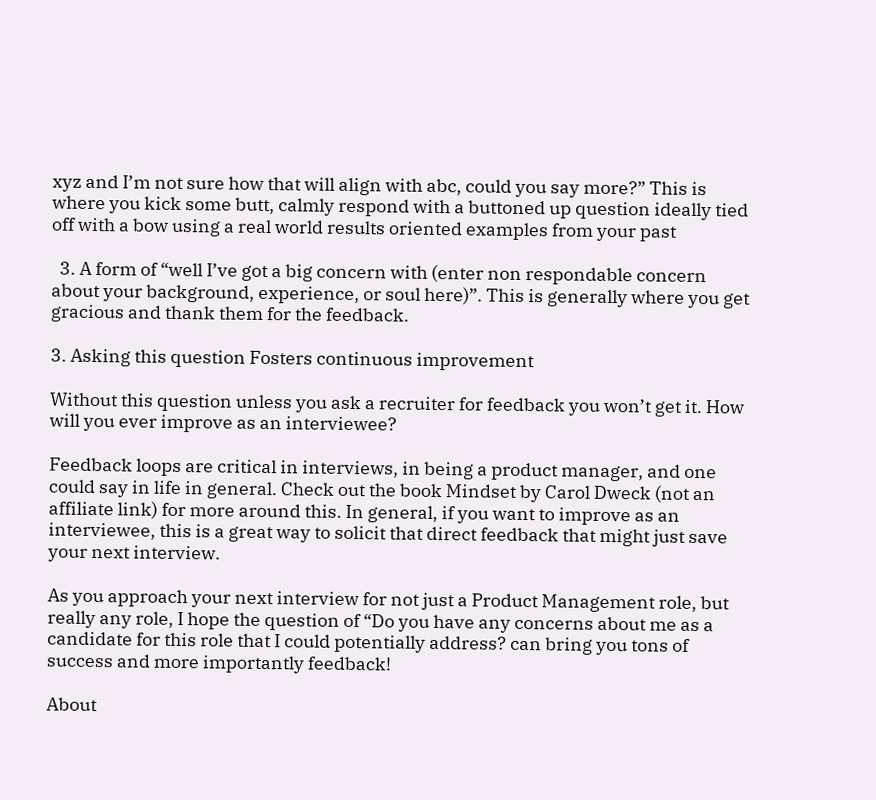xyz and I’m not sure how that will align with abc, could you say more?” This is where you kick some butt, calmly respond with a buttoned up question ideally tied off with a bow using a real world results oriented examples from your past

  3. A form of “well I’ve got a big concern with (enter non respondable concern about your background, experience, or soul here)”. This is generally where you get gracious and thank them for the feedback.

3. Asking this question Fosters continuous improvement

Without this question unless you ask a recruiter for feedback you won’t get it. How will you ever improve as an interviewee?

Feedback loops are critical in interviews, in being a product manager, and one could say in life in general. Check out the book Mindset by Carol Dweck (not an affiliate link) for more around this. In general, if you want to improve as an interviewee, this is a great way to solicit that direct feedback that might just save your next interview.

As you approach your next interview for not just a Product Management role, but really any role, I hope the question of “Do you have any concerns about me as a candidate for this role that I could potentially address? can bring you tons of success and more importantly feedback!

About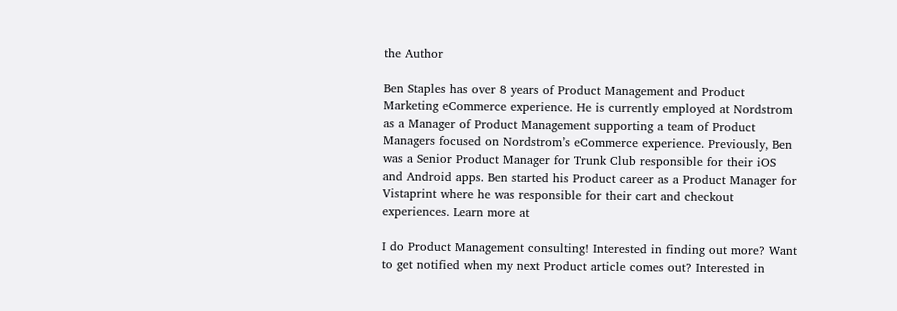the Author

Ben Staples has over 8 years of Product Management and Product Marketing eCommerce experience. He is currently employed at Nordstrom as a Manager of Product Management supporting a team of Product Managers focused on Nordstrom’s eCommerce experience. Previously, Ben was a Senior Product Manager for Trunk Club responsible for their iOS and Android apps. Ben started his Product career as a Product Manager for Vistaprint where he was responsible for their cart and checkout experiences. Learn more at

I do Product Management consulting! Interested in finding out more? Want to get notified when my next Product article comes out? Interested in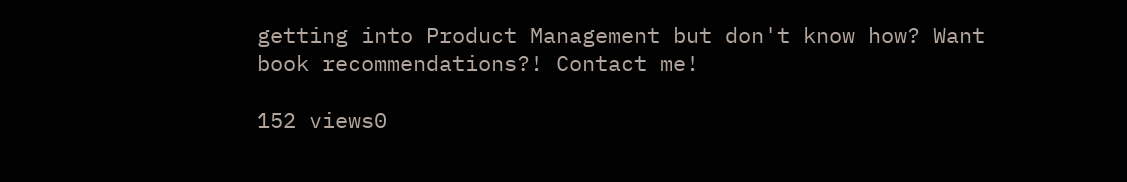getting into Product Management but don't know how? Want book recommendations?! Contact me!

152 views0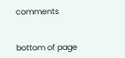comments


bottom of page